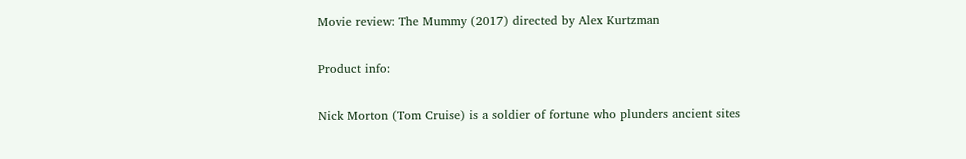Movie review: The Mummy (2017) directed by Alex Kurtzman

Product info:

Nick Morton (Tom Cruise) is a soldier of fortune who plunders ancient sites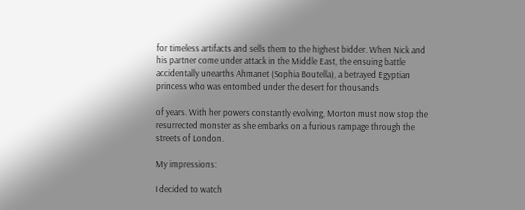for timeless artifacts and sells them to the highest bidder. When Nick and his partner come under attack in the Middle East, the ensuing battle accidentally unearths Ahmanet (Sophia Boutella), a betrayed Egyptian princess who was entombed under the desert for thousands

of years. With her powers constantly evolving, Morton must now stop the resurrected monster as she embarks on a furious rampage through the streets of London.

My impressions:

I decided to watch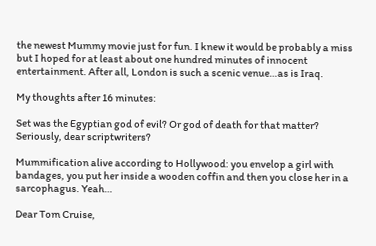the newest Mummy movie just for fun. I knew it would be probably a miss but I hoped for at least about one hundred minutes of innocent entertainment. After all, London is such a scenic venue…as is Iraq.

My thoughts after 16 minutes:

Set was the Egyptian god of evil? Or god of death for that matter? Seriously, dear scriptwriters?

Mummification alive according to Hollywood: you envelop a girl with bandages, you put her inside a wooden coffin and then you close her in a sarcophagus. Yeah…

Dear Tom Cruise,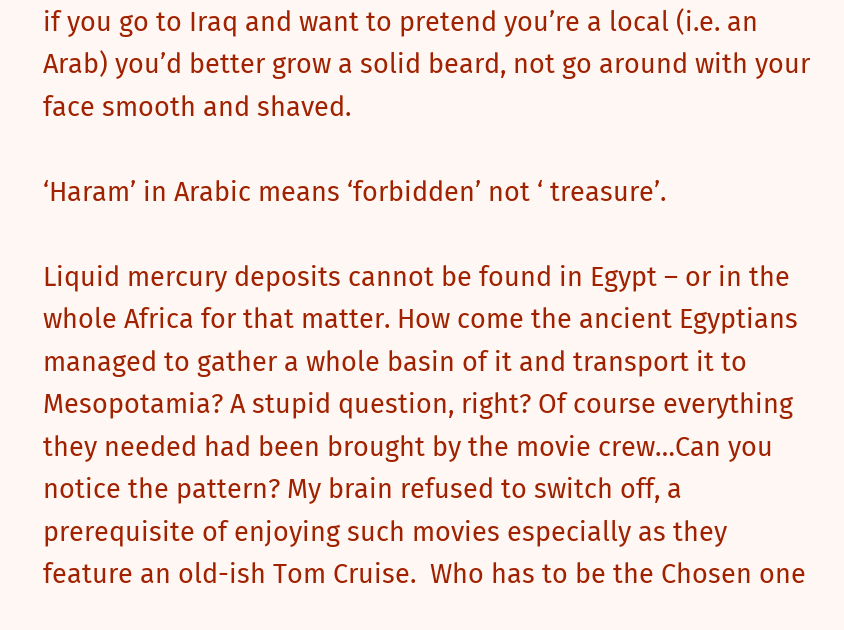if you go to Iraq and want to pretend you’re a local (i.e. an Arab) you’d better grow a solid beard, not go around with your face smooth and shaved.

‘Haram’ in Arabic means ‘forbidden’ not ‘ treasure’.

Liquid mercury deposits cannot be found in Egypt – or in the whole Africa for that matter. How come the ancient Egyptians managed to gather a whole basin of it and transport it to Mesopotamia? A stupid question, right? Of course everything they needed had been brought by the movie crew…Can you notice the pattern? My brain refused to switch off, a prerequisite of enjoying such movies especially as they feature an old-ish Tom Cruise.  Who has to be the Chosen one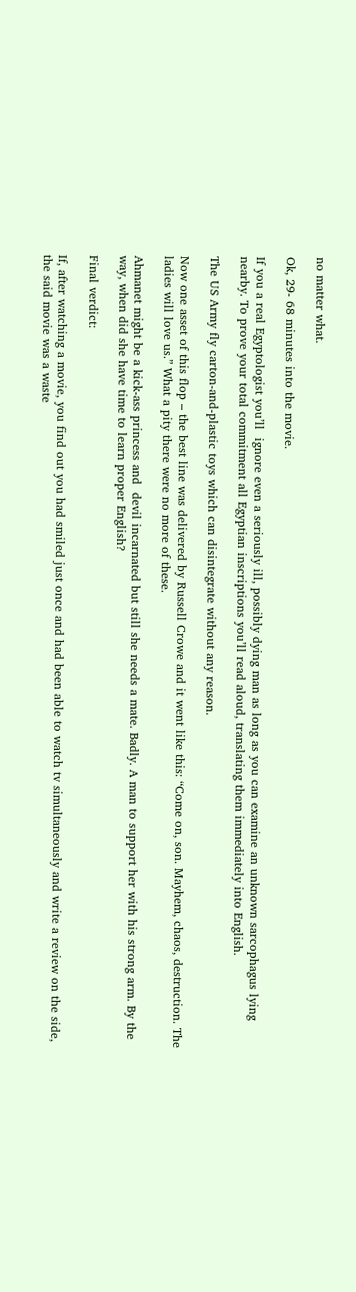no matter what.

Ok, 29- 68 minutes into the movie.

If you a real Egyptologist you’ll  ignore even a seriously ill, possibly dying man as long as you can examine an unknown sarcophagus lying nearby. To prove your total commitment all Egyptian inscriptions you’ll read aloud, translating them immediately into English.

The US Army fly carton-and-plastic toys which can disintegrate without any reason.

Now one asset of this flop – the best line was delivered by Russell Crowe and it went like this: “Come on, son. Mayhem, chaos, destruction. The ladies will love us.” What a pity there were no more of these.

Ahmanet might be a kick-ass princess and  devil incarnated but still she needs a mate. Badly. A man to support her with his strong arm. By the way, when did she have time to learn proper English?

Final verdict:

If, after watching a movie, you find out you had smiled just once and had been able to watch tv simultaneously and write a review on the side, the said movie was a waste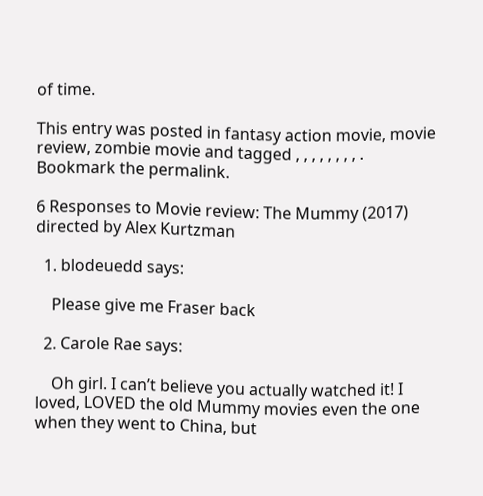of time.

This entry was posted in fantasy action movie, movie review, zombie movie and tagged , , , , , , , , . Bookmark the permalink.

6 Responses to Movie review: The Mummy (2017) directed by Alex Kurtzman

  1. blodeuedd says:

    Please give me Fraser back

  2. Carole Rae says:

    Oh girl. I can’t believe you actually watched it! I loved, LOVED the old Mummy movies even the one when they went to China, but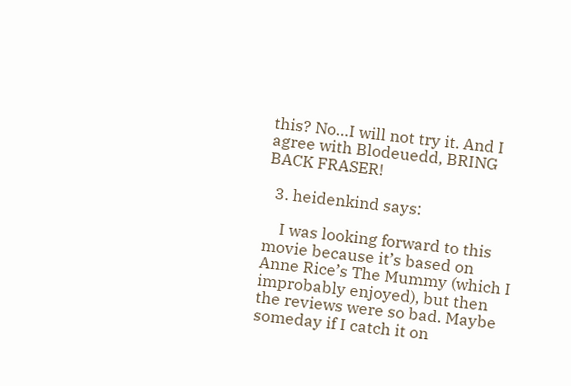this? No…I will not try it. And I agree with Blodeuedd, BRING BACK FRASER!

  3. heidenkind says:

    I was looking forward to this movie because it’s based on Anne Rice’s The Mummy (which I improbably enjoyed), but then the reviews were so bad. Maybe someday if I catch it on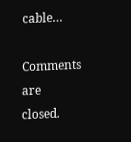cable…

Comments are closed.